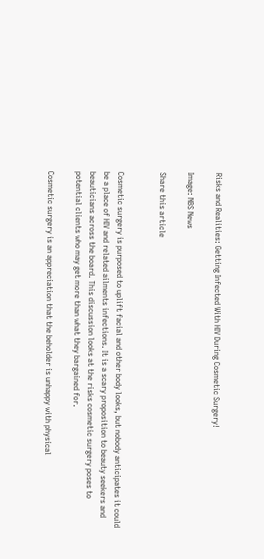Risks and Realities: Getting Infected With HIV During Cosmetic Surgery!

Image: NBS News

Share this article


Cosmetic surgery is purposed to uplift facial and other body looks, but nobody anticipates it could be a place of HIV and related ailments infections. It is a scary proposition to beauty seekers and beauticians across the board. This discussion looks at the risks cosmetic surgery poses to potential clients who may get more than what they bargained for.

Cosmetic surgery is an appreciation that the beholder is unhappy with physical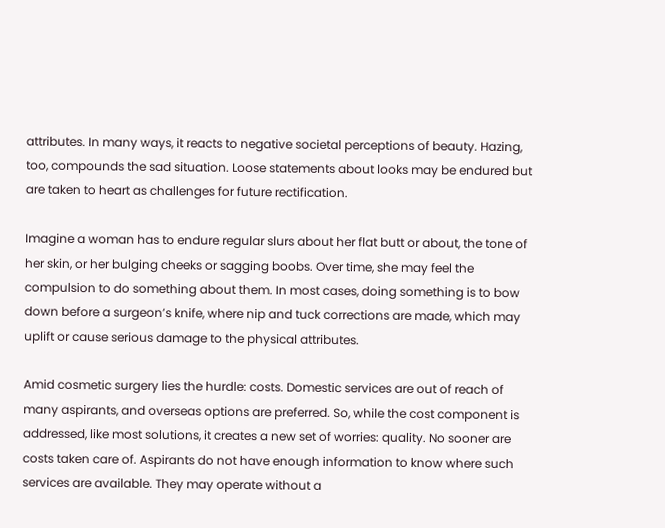attributes. In many ways, it reacts to negative societal perceptions of beauty. Hazing, too, compounds the sad situation. Loose statements about looks may be endured but are taken to heart as challenges for future rectification.

Imagine a woman has to endure regular slurs about her flat butt or about, the tone of her skin, or her bulging cheeks or sagging boobs. Over time, she may feel the compulsion to do something about them. In most cases, doing something is to bow down before a surgeon’s knife, where nip and tuck corrections are made, which may uplift or cause serious damage to the physical attributes.

Amid cosmetic surgery lies the hurdle: costs. Domestic services are out of reach of many aspirants, and overseas options are preferred. So, while the cost component is addressed, like most solutions, it creates a new set of worries: quality. No sooner are costs taken care of. Aspirants do not have enough information to know where such services are available. They may operate without a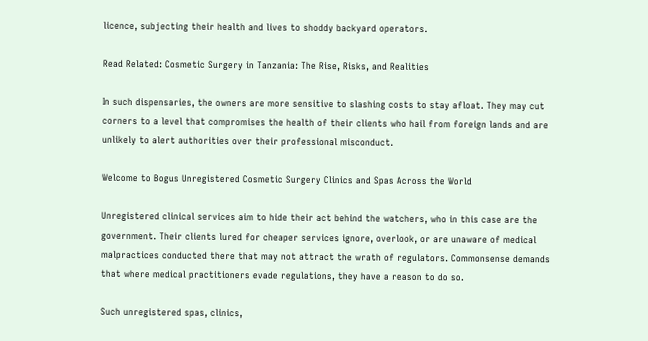licence, subjecting their health and lives to shoddy backyard operators.

Read Related: Cosmetic Surgery in Tanzania: The Rise, Risks, and Realities

In such dispensaries, the owners are more sensitive to slashing costs to stay afloat. They may cut corners to a level that compromises the health of their clients who hail from foreign lands and are unlikely to alert authorities over their professional misconduct.

Welcome to Bogus Unregistered Cosmetic Surgery Clinics and Spas Across the World

Unregistered clinical services aim to hide their act behind the watchers, who in this case are the government. Their clients lured for cheaper services ignore, overlook, or are unaware of medical malpractices conducted there that may not attract the wrath of regulators. Commonsense demands that where medical practitioners evade regulations, they have a reason to do so.

Such unregistered spas, clinics,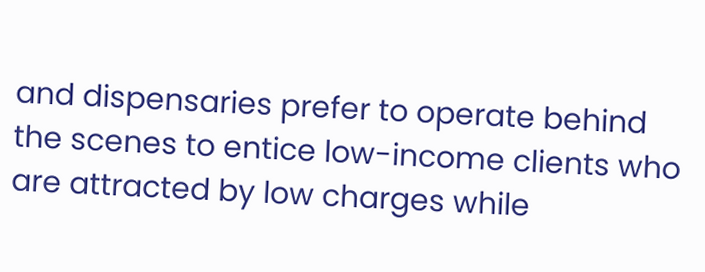and dispensaries prefer to operate behind the scenes to entice low-income clients who are attracted by low charges while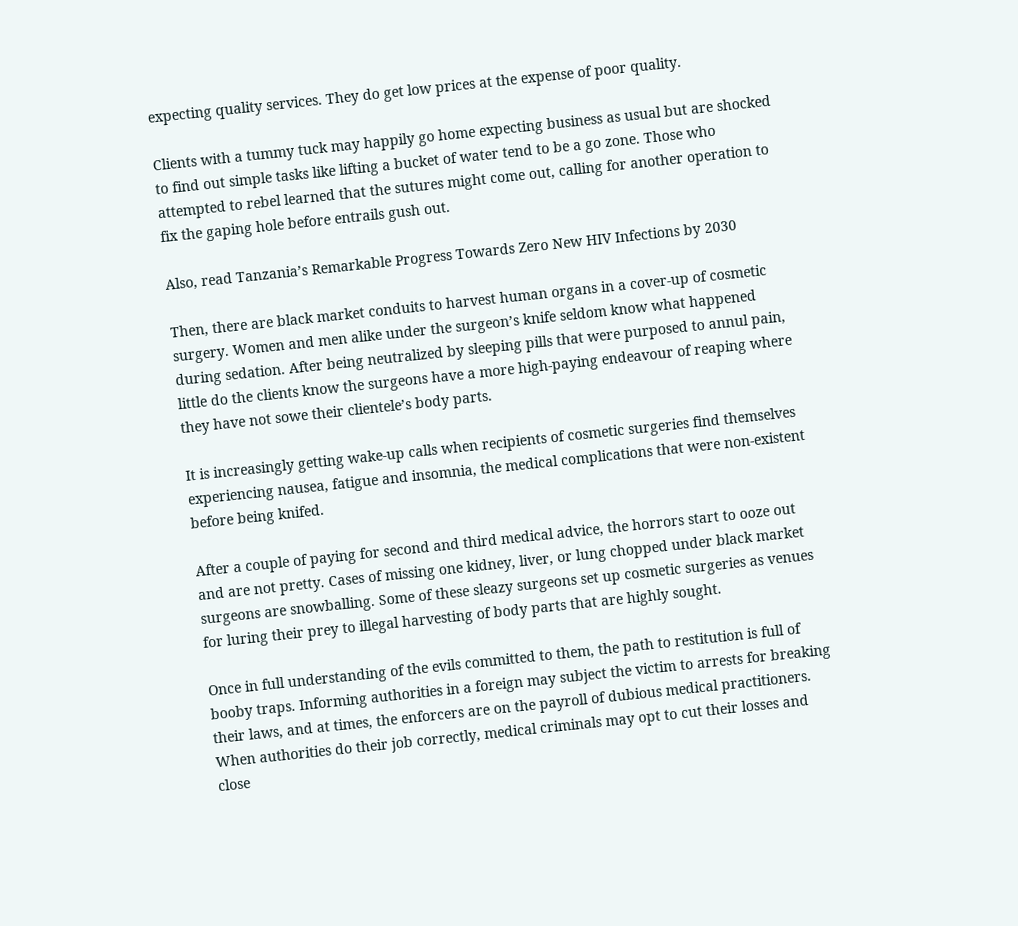expecting quality services. They do get low prices at the expense of poor quality.

Clients with a tummy tuck may happily go home expecting business as usual but are shocked to find out simple tasks like lifting a bucket of water tend to be a go zone. Those who attempted to rebel learned that the sutures might come out, calling for another operation to fix the gaping hole before entrails gush out.

Also, read Tanzania’s Remarkable Progress Towards Zero New HIV Infections by 2030

Then, there are black market conduits to harvest human organs in a cover-up of cosmetic surgery. Women and men alike under the surgeon’s knife seldom know what happened during sedation. After being neutralized by sleeping pills that were purposed to annul pain, little do the clients know the surgeons have a more high-paying endeavour of reaping where they have not sowe their clientele’s body parts.

It is increasingly getting wake-up calls when recipients of cosmetic surgeries find themselves experiencing nausea, fatigue and insomnia, the medical complications that were non-existent before being knifed.

After a couple of paying for second and third medical advice, the horrors start to ooze out and are not pretty. Cases of missing one kidney, liver, or lung chopped under black market surgeons are snowballing. Some of these sleazy surgeons set up cosmetic surgeries as venues for luring their prey to illegal harvesting of body parts that are highly sought.

Once in full understanding of the evils committed to them, the path to restitution is full of booby traps. Informing authorities in a foreign may subject the victim to arrests for breaking their laws, and at times, the enforcers are on the payroll of dubious medical practitioners. When authorities do their job correctly, medical criminals may opt to cut their losses and close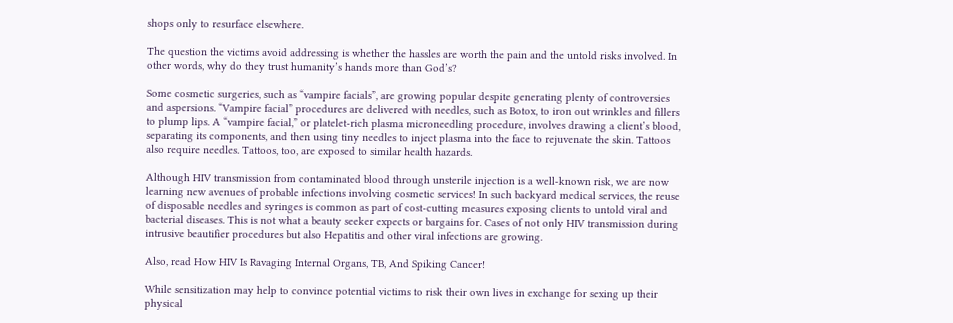shops only to resurface elsewhere.

The question the victims avoid addressing is whether the hassles are worth the pain and the untold risks involved. In other words, why do they trust humanity’s hands more than God’s?

Some cosmetic surgeries, such as “vampire facials”, are growing popular despite generating plenty of controversies and aspersions. “Vampire facial” procedures are delivered with needles, such as Botox, to iron out wrinkles and fillers to plump lips. A “vampire facial,” or platelet-rich plasma microneedling procedure, involves drawing a client’s blood, separating its components, and then using tiny needles to inject plasma into the face to rejuvenate the skin. Tattoos also require needles. Tattoos, too, are exposed to similar health hazards.

Although HIV transmission from contaminated blood through unsterile injection is a well-known risk, we are now learning new avenues of probable infections involving cosmetic services! In such backyard medical services, the reuse of disposable needles and syringes is common as part of cost-cutting measures exposing clients to untold viral and bacterial diseases. This is not what a beauty seeker expects or bargains for. Cases of not only HIV transmission during intrusive beautifier procedures but also Hepatitis and other viral infections are growing.

Also, read How HIV Is Ravaging Internal Organs, TB, And Spiking Cancer!

While sensitization may help to convince potential victims to risk their own lives in exchange for sexing up their physical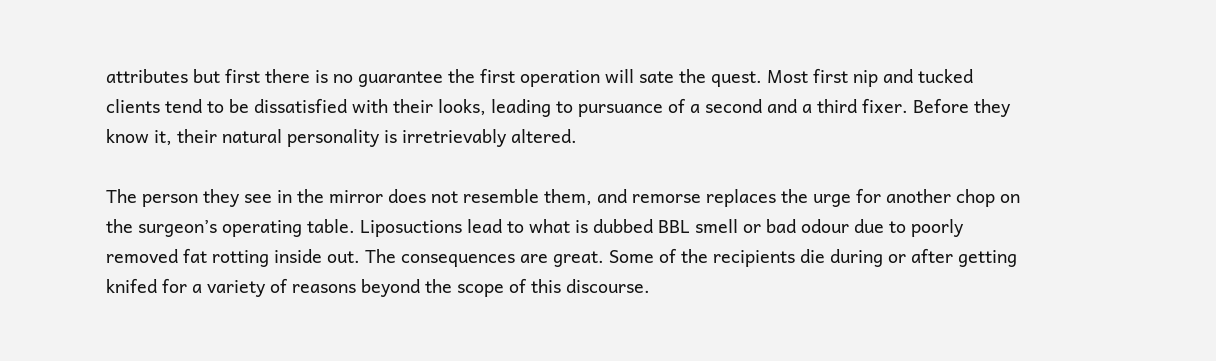attributes but first there is no guarantee the first operation will sate the quest. Most first nip and tucked clients tend to be dissatisfied with their looks, leading to pursuance of a second and a third fixer. Before they know it, their natural personality is irretrievably altered.

The person they see in the mirror does not resemble them, and remorse replaces the urge for another chop on the surgeon’s operating table. Liposuctions lead to what is dubbed BBL smell or bad odour due to poorly removed fat rotting inside out. The consequences are great. Some of the recipients die during or after getting knifed for a variety of reasons beyond the scope of this discourse.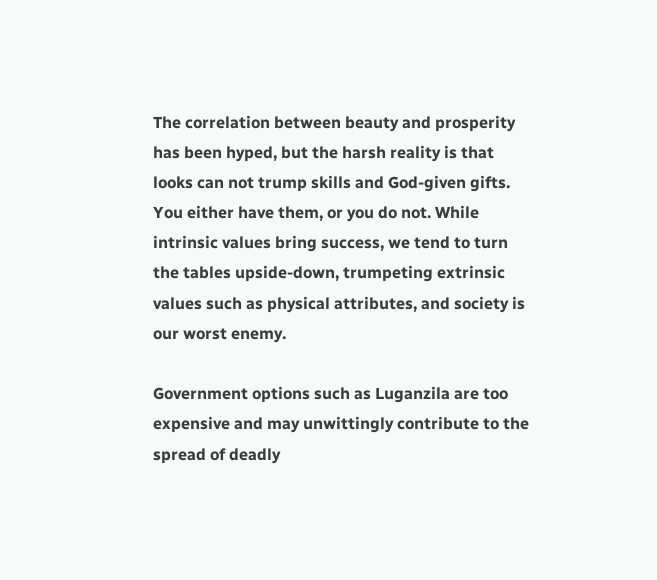The correlation between beauty and prosperity has been hyped, but the harsh reality is that looks can not trump skills and God-given gifts. You either have them, or you do not. While intrinsic values bring success, we tend to turn the tables upside-down, trumpeting extrinsic values such as physical attributes, and society is our worst enemy.

Government options such as Luganzila are too expensive and may unwittingly contribute to the spread of deadly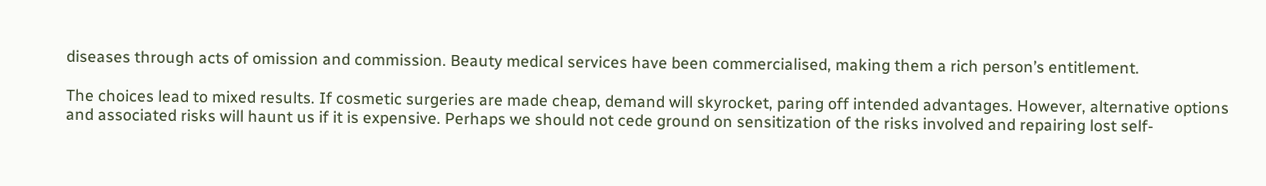diseases through acts of omission and commission. Beauty medical services have been commercialised, making them a rich person’s entitlement.

The choices lead to mixed results. If cosmetic surgeries are made cheap, demand will skyrocket, paring off intended advantages. However, alternative options and associated risks will haunt us if it is expensive. Perhaps we should not cede ground on sensitization of the risks involved and repairing lost self-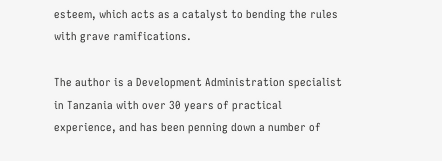esteem, which acts as a catalyst to bending the rules with grave ramifications.

The author is a Development Administration specialist in Tanzania with over 30 years of practical experience, and has been penning down a number of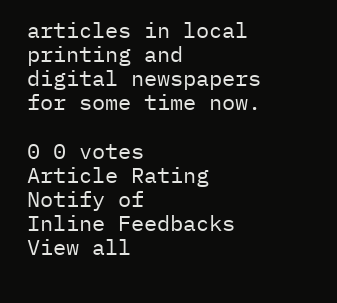articles in local printing and digital newspapers for some time now.

0 0 votes
Article Rating
Notify of
Inline Feedbacks
View all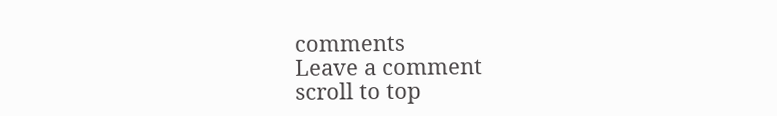comments
Leave a comment
scroll to top